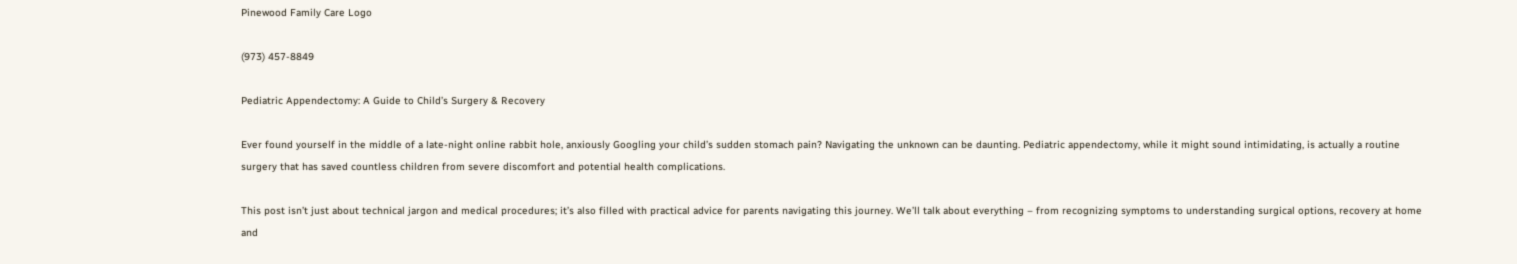Pinewood Family Care Logo

(973) 457-8849

Pediatric Appendectomy: A Guide to Child’s Surgery & Recovery

Ever found yourself in the middle of a late-night online rabbit hole, anxiously Googling your child’s sudden stomach pain? Navigating the unknown can be daunting. Pediatric appendectomy, while it might sound intimidating, is actually a routine surgery that has saved countless children from severe discomfort and potential health complications.

This post isn’t just about technical jargon and medical procedures; it’s also filled with practical advice for parents navigating this journey. We’ll talk about everything – from recognizing symptoms to understanding surgical options, recovery at home and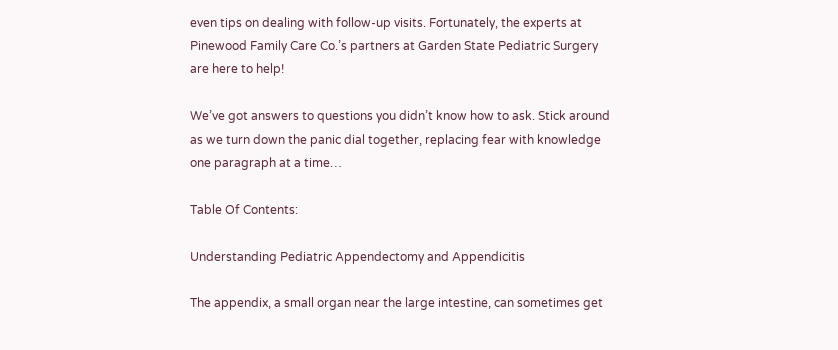even tips on dealing with follow-up visits. Fortunately, the experts at Pinewood Family Care Co.’s partners at Garden State Pediatric Surgery are here to help!

We’ve got answers to questions you didn’t know how to ask. Stick around as we turn down the panic dial together, replacing fear with knowledge one paragraph at a time…

Table Of Contents:

Understanding Pediatric Appendectomy and Appendicitis

The appendix, a small organ near the large intestine, can sometimes get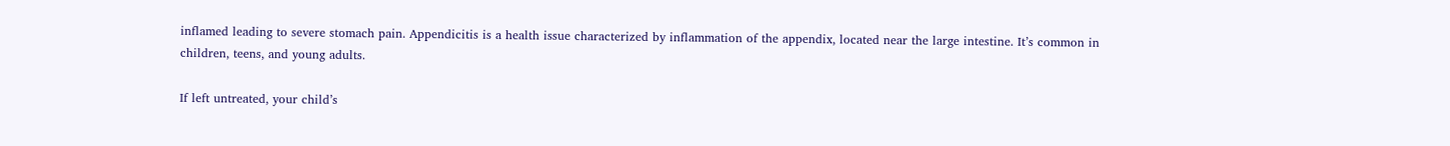inflamed leading to severe stomach pain. Appendicitis is a health issue characterized by inflammation of the appendix, located near the large intestine. It’s common in children, teens, and young adults.

If left untreated, your child’s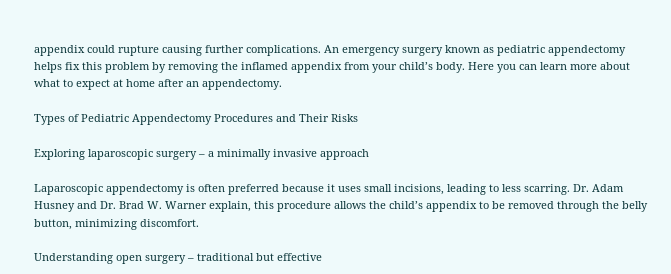appendix could rupture causing further complications. An emergency surgery known as pediatric appendectomy helps fix this problem by removing the inflamed appendix from your child’s body. Here you can learn more about what to expect at home after an appendectomy.

Types of Pediatric Appendectomy Procedures and Their Risks

Exploring laparoscopic surgery – a minimally invasive approach

Laparoscopic appendectomy is often preferred because it uses small incisions, leading to less scarring. Dr. Adam Husney and Dr. Brad W. Warner explain, this procedure allows the child’s appendix to be removed through the belly button, minimizing discomfort.

Understanding open surgery – traditional but effective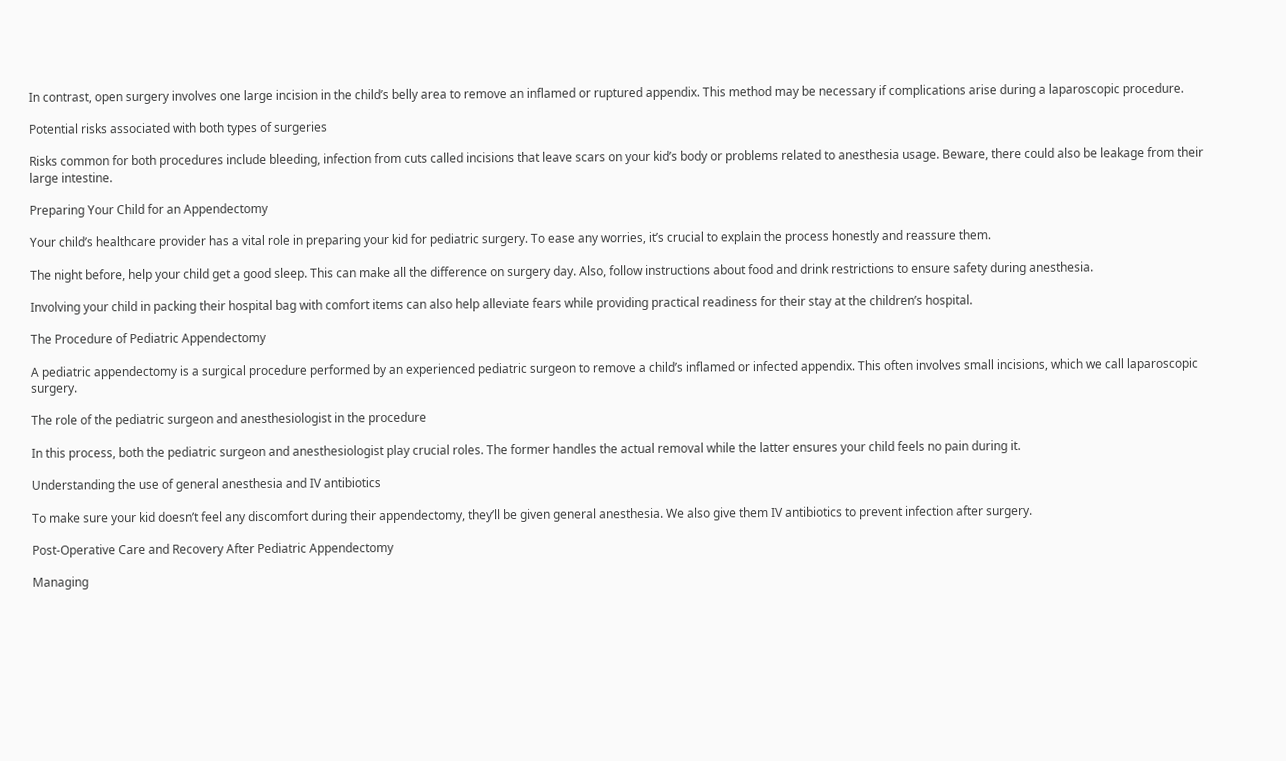In contrast, open surgery involves one large incision in the child’s belly area to remove an inflamed or ruptured appendix. This method may be necessary if complications arise during a laparoscopic procedure.

Potential risks associated with both types of surgeries

Risks common for both procedures include bleeding, infection from cuts called incisions that leave scars on your kid’s body or problems related to anesthesia usage. Beware, there could also be leakage from their large intestine.

Preparing Your Child for an Appendectomy

Your child’s healthcare provider has a vital role in preparing your kid for pediatric surgery. To ease any worries, it’s crucial to explain the process honestly and reassure them.

The night before, help your child get a good sleep. This can make all the difference on surgery day. Also, follow instructions about food and drink restrictions to ensure safety during anesthesia.

Involving your child in packing their hospital bag with comfort items can also help alleviate fears while providing practical readiness for their stay at the children’s hospital.

The Procedure of Pediatric Appendectomy

A pediatric appendectomy is a surgical procedure performed by an experienced pediatric surgeon to remove a child’s inflamed or infected appendix. This often involves small incisions, which we call laparoscopic surgery.

The role of the pediatric surgeon and anesthesiologist in the procedure

In this process, both the pediatric surgeon and anesthesiologist play crucial roles. The former handles the actual removal while the latter ensures your child feels no pain during it.

Understanding the use of general anesthesia and IV antibiotics

To make sure your kid doesn’t feel any discomfort during their appendectomy, they’ll be given general anesthesia. We also give them IV antibiotics to prevent infection after surgery.

Post-Operative Care and Recovery After Pediatric Appendectomy

Managing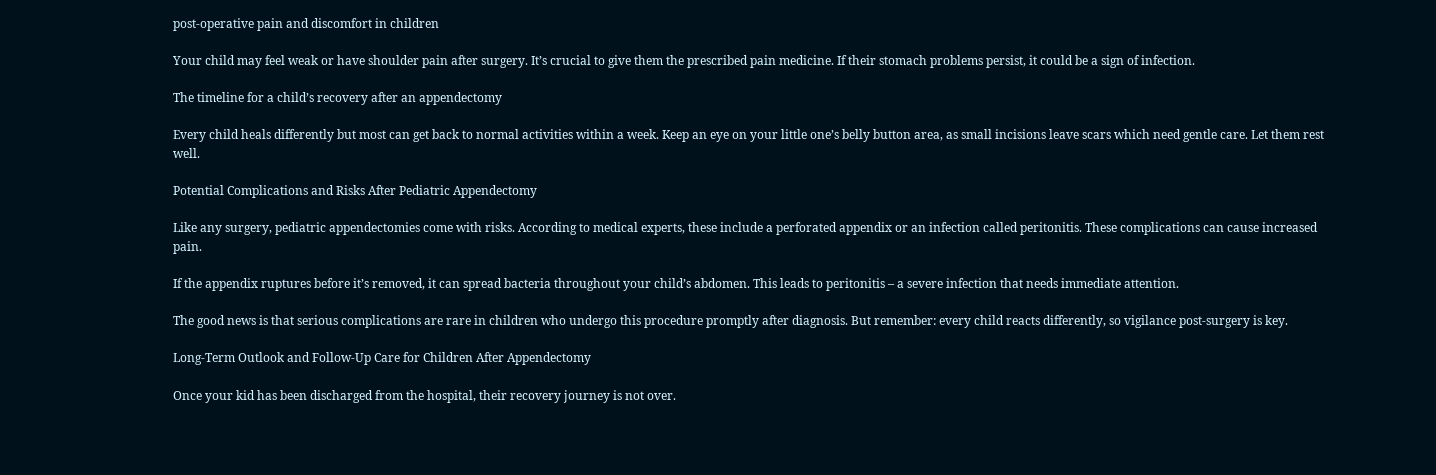post-operative pain and discomfort in children

Your child may feel weak or have shoulder pain after surgery. It’s crucial to give them the prescribed pain medicine. If their stomach problems persist, it could be a sign of infection.

The timeline for a child’s recovery after an appendectomy

Every child heals differently but most can get back to normal activities within a week. Keep an eye on your little one’s belly button area, as small incisions leave scars which need gentle care. Let them rest well.

Potential Complications and Risks After Pediatric Appendectomy

Like any surgery, pediatric appendectomies come with risks. According to medical experts, these include a perforated appendix or an infection called peritonitis. These complications can cause increased pain.

If the appendix ruptures before it’s removed, it can spread bacteria throughout your child’s abdomen. This leads to peritonitis – a severe infection that needs immediate attention.

The good news is that serious complications are rare in children who undergo this procedure promptly after diagnosis. But remember: every child reacts differently, so vigilance post-surgery is key.

Long-Term Outlook and Follow-Up Care for Children After Appendectomy

Once your kid has been discharged from the hospital, their recovery journey is not over.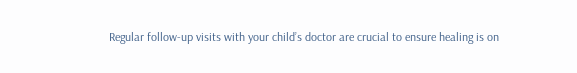Regular follow-up visits with your child’s doctor are crucial to ensure healing is on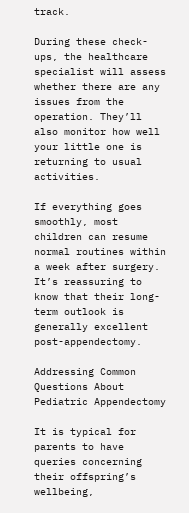track.

During these check-ups, the healthcare specialist will assess whether there are any issues from the operation. They’ll also monitor how well your little one is returning to usual activities.

If everything goes smoothly, most children can resume normal routines within a week after surgery. It’s reassuring to know that their long-term outlook is generally excellent post-appendectomy.

Addressing Common Questions About Pediatric Appendectomy

It is typical for parents to have queries concerning their offspring’s wellbeing,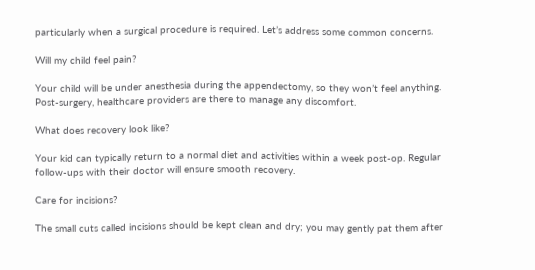particularly when a surgical procedure is required. Let’s address some common concerns.

Will my child feel pain?

Your child will be under anesthesia during the appendectomy, so they won’t feel anything. Post-surgery, healthcare providers are there to manage any discomfort.

What does recovery look like?

Your kid can typically return to a normal diet and activities within a week post-op. Regular follow-ups with their doctor will ensure smooth recovery.

Care for incisions?

The small cuts called incisions should be kept clean and dry; you may gently pat them after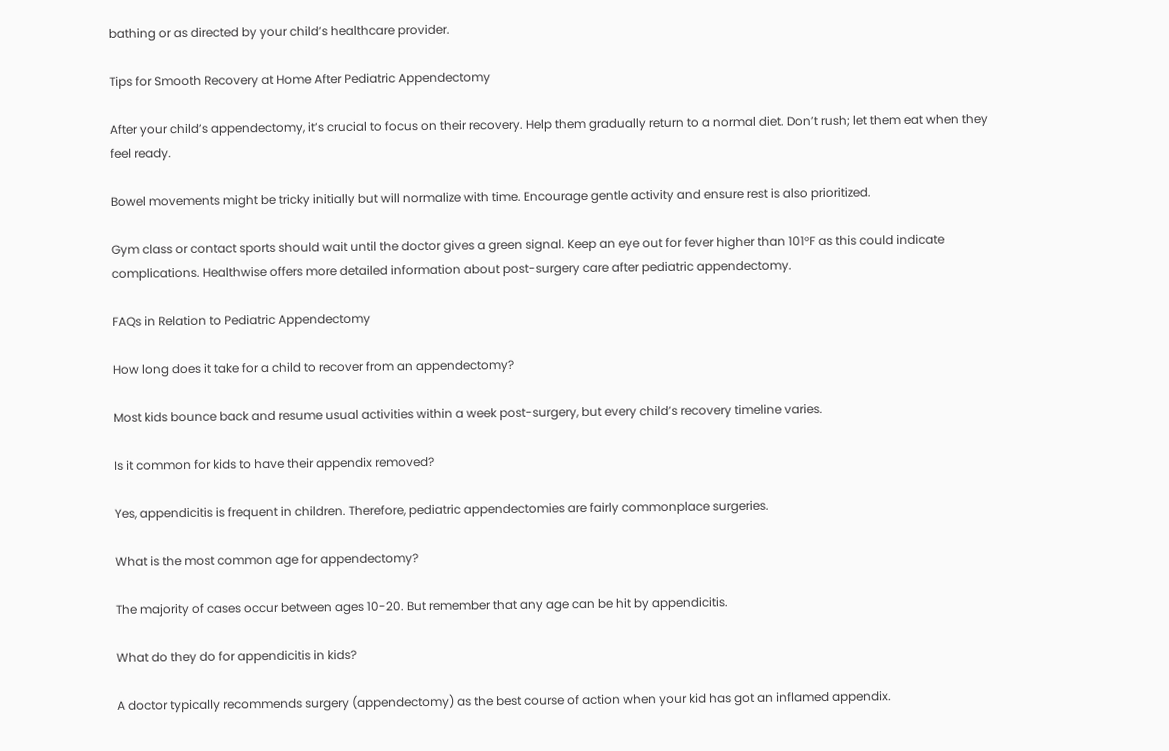bathing or as directed by your child’s healthcare provider.

Tips for Smooth Recovery at Home After Pediatric Appendectomy

After your child’s appendectomy, it’s crucial to focus on their recovery. Help them gradually return to a normal diet. Don’t rush; let them eat when they feel ready.

Bowel movements might be tricky initially but will normalize with time. Encourage gentle activity and ensure rest is also prioritized.

Gym class or contact sports should wait until the doctor gives a green signal. Keep an eye out for fever higher than 101°F as this could indicate complications. Healthwise offers more detailed information about post-surgery care after pediatric appendectomy.

FAQs in Relation to Pediatric Appendectomy

How long does it take for a child to recover from an appendectomy?

Most kids bounce back and resume usual activities within a week post-surgery, but every child’s recovery timeline varies.

Is it common for kids to have their appendix removed?

Yes, appendicitis is frequent in children. Therefore, pediatric appendectomies are fairly commonplace surgeries.

What is the most common age for appendectomy?

The majority of cases occur between ages 10-20. But remember that any age can be hit by appendicitis.

What do they do for appendicitis in kids?

A doctor typically recommends surgery (appendectomy) as the best course of action when your kid has got an inflamed appendix.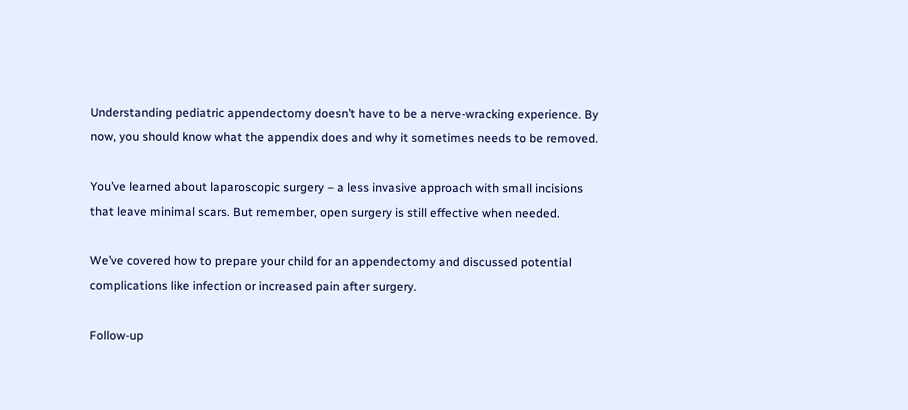Understanding pediatric appendectomy doesn’t have to be a nerve-wracking experience. By now, you should know what the appendix does and why it sometimes needs to be removed.

You’ve learned about laparoscopic surgery – a less invasive approach with small incisions that leave minimal scars. But remember, open surgery is still effective when needed.

We’ve covered how to prepare your child for an appendectomy and discussed potential complications like infection or increased pain after surgery.

Follow-up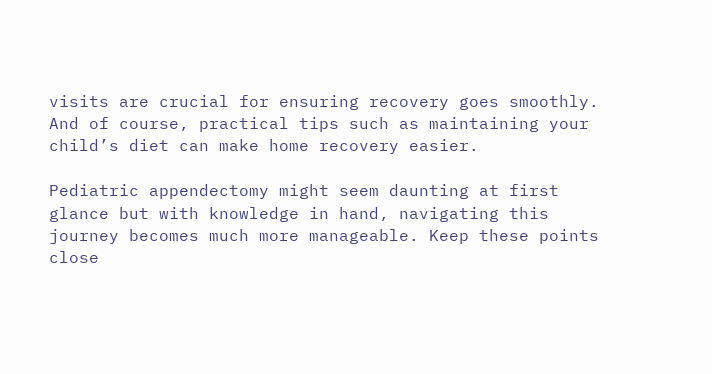visits are crucial for ensuring recovery goes smoothly. And of course, practical tips such as maintaining your child’s diet can make home recovery easier.

Pediatric appendectomy might seem daunting at first glance but with knowledge in hand, navigating this journey becomes much more manageable. Keep these points close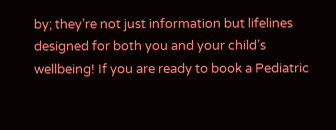by; they’re not just information but lifelines designed for both you and your child’s wellbeing! If you are ready to book a Pediatric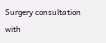Surgery consultation with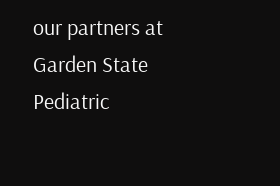our partners at Garden State Pediatric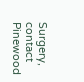Surgery, contact Pinewood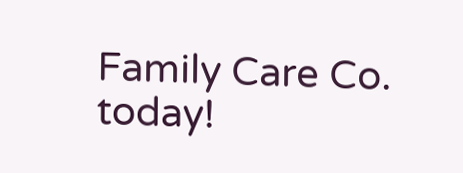Family Care Co. today!